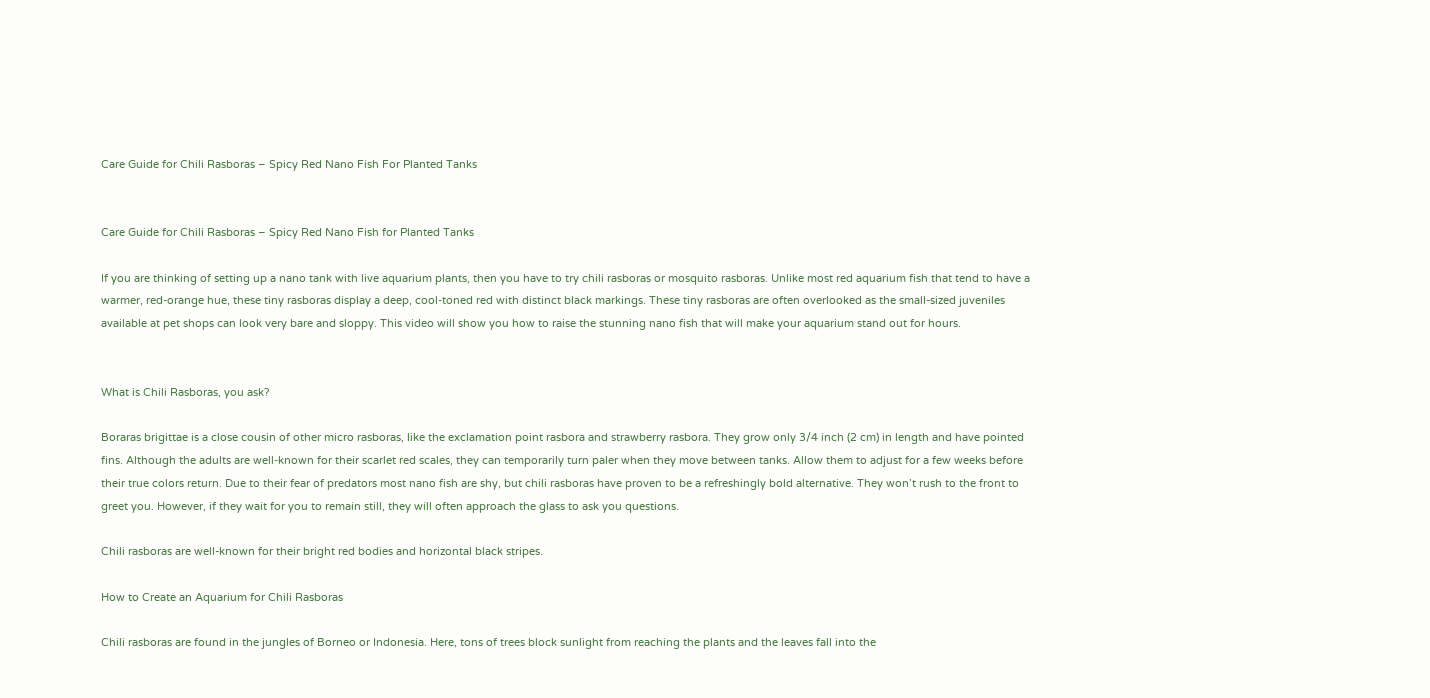Care Guide for Chili Rasboras – Spicy Red Nano Fish For Planted Tanks


Care Guide for Chili Rasboras – Spicy Red Nano Fish for Planted Tanks

If you are thinking of setting up a nano tank with live aquarium plants, then you have to try chili rasboras or mosquito rasboras. Unlike most red aquarium fish that tend to have a warmer, red-orange hue, these tiny rasboras display a deep, cool-toned red with distinct black markings. These tiny rasboras are often overlooked as the small-sized juveniles available at pet shops can look very bare and sloppy. This video will show you how to raise the stunning nano fish that will make your aquarium stand out for hours.


What is Chili Rasboras, you ask?

Boraras brigittae is a close cousin of other micro rasboras, like the exclamation point rasbora and strawberry rasbora. They grow only 3/4 inch (2 cm) in length and have pointed fins. Although the adults are well-known for their scarlet red scales, they can temporarily turn paler when they move between tanks. Allow them to adjust for a few weeks before their true colors return. Due to their fear of predators most nano fish are shy, but chili rasboras have proven to be a refreshingly bold alternative. They won’t rush to the front to greet you. However, if they wait for you to remain still, they will often approach the glass to ask you questions.

Chili rasboras are well-known for their bright red bodies and horizontal black stripes.

How to Create an Aquarium for Chili Rasboras

Chili rasboras are found in the jungles of Borneo or Indonesia. Here, tons of trees block sunlight from reaching the plants and the leaves fall into the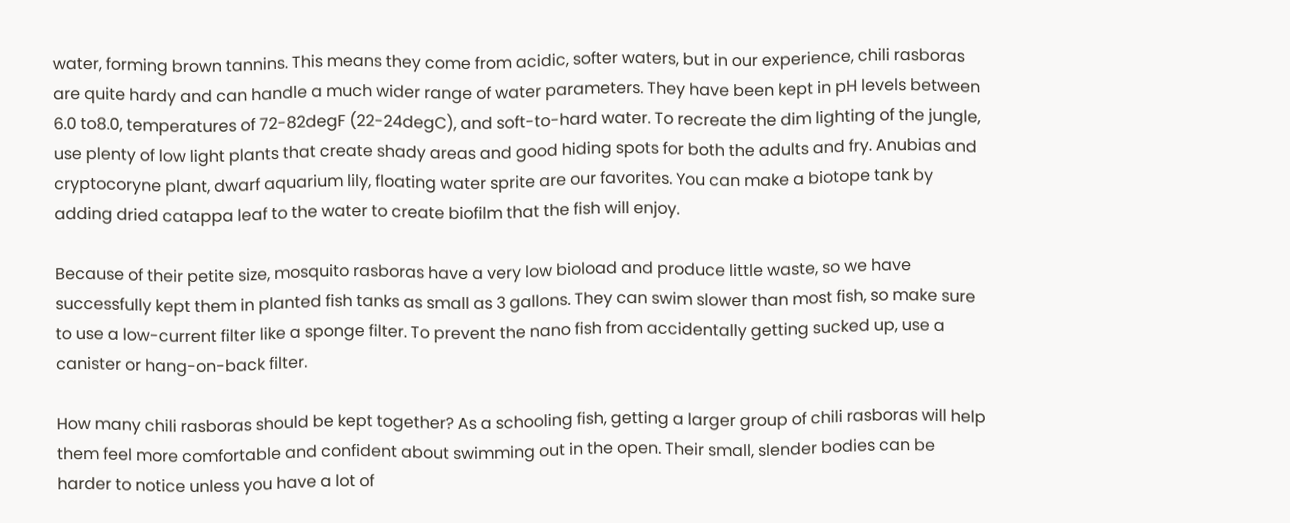water, forming brown tannins. This means they come from acidic, softer waters, but in our experience, chili rasboras are quite hardy and can handle a much wider range of water parameters. They have been kept in pH levels between 6.0 to8.0, temperatures of 72-82degF (22-24degC), and soft-to-hard water. To recreate the dim lighting of the jungle, use plenty of low light plants that create shady areas and good hiding spots for both the adults and fry. Anubias and cryptocoryne plant, dwarf aquarium lily, floating water sprite are our favorites. You can make a biotope tank by adding dried catappa leaf to the water to create biofilm that the fish will enjoy.

Because of their petite size, mosquito rasboras have a very low bioload and produce little waste, so we have successfully kept them in planted fish tanks as small as 3 gallons. They can swim slower than most fish, so make sure to use a low-current filter like a sponge filter. To prevent the nano fish from accidentally getting sucked up, use a canister or hang-on-back filter.

How many chili rasboras should be kept together? As a schooling fish, getting a larger group of chili rasboras will help them feel more comfortable and confident about swimming out in the open. Their small, slender bodies can be harder to notice unless you have a lot of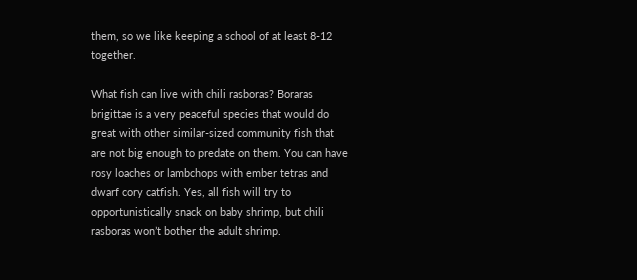them, so we like keeping a school of at least 8-12 together.

What fish can live with chili rasboras? Boraras brigittae is a very peaceful species that would do great with other similar-sized community fish that are not big enough to predate on them. You can have rosy loaches or lambchops with ember tetras and dwarf cory catfish. Yes, all fish will try to opportunistically snack on baby shrimp, but chili rasboras won’t bother the adult shrimp.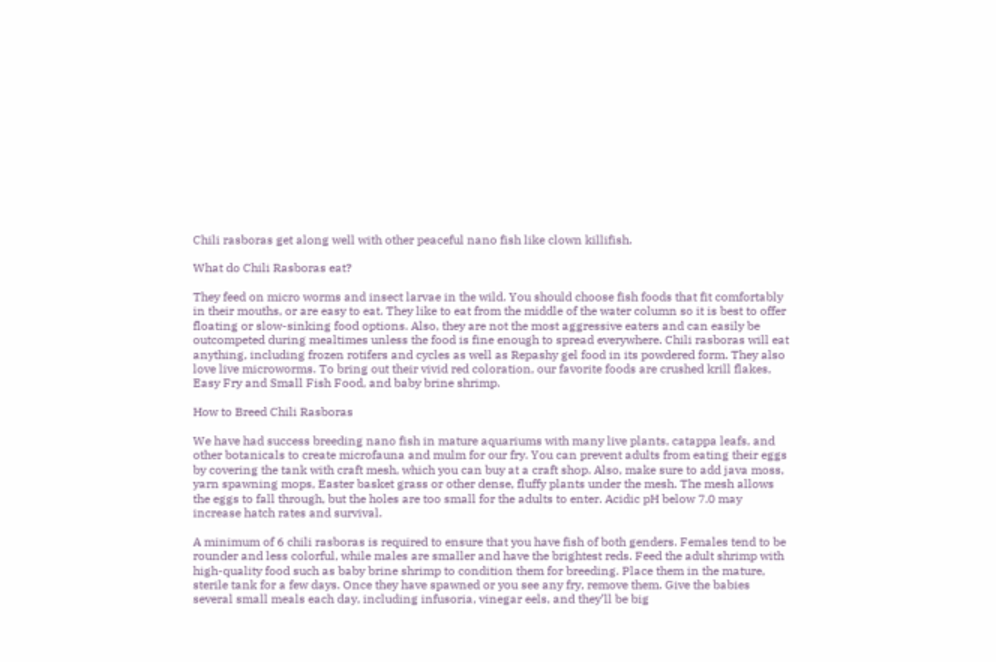Chili rasboras get along well with other peaceful nano fish like clown killifish.

What do Chili Rasboras eat?

They feed on micro worms and insect larvae in the wild. You should choose fish foods that fit comfortably in their mouths, or are easy to eat. They like to eat from the middle of the water column so it is best to offer floating or slow-sinking food options. Also, they are not the most aggressive eaters and can easily be outcompeted during mealtimes unless the food is fine enough to spread everywhere. Chili rasboras will eat anything, including frozen rotifers and cycles as well as Repashy gel food in its powdered form. They also love live microworms. To bring out their vivid red coloration, our favorite foods are crushed krill flakes, Easy Fry and Small Fish Food, and baby brine shrimp.

How to Breed Chili Rasboras

We have had success breeding nano fish in mature aquariums with many live plants, catappa leafs, and other botanicals to create microfauna and mulm for our fry. You can prevent adults from eating their eggs by covering the tank with craft mesh, which you can buy at a craft shop. Also, make sure to add java moss, yarn spawning mops, Easter basket grass or other dense, fluffy plants under the mesh. The mesh allows the eggs to fall through, but the holes are too small for the adults to enter. Acidic pH below 7.0 may increase hatch rates and survival.

A minimum of 6 chili rasboras is required to ensure that you have fish of both genders. Females tend to be rounder and less colorful, while males are smaller and have the brightest reds. Feed the adult shrimp with high-quality food such as baby brine shrimp to condition them for breeding. Place them in the mature, sterile tank for a few days. Once they have spawned or you see any fry, remove them. Give the babies several small meals each day, including infusoria, vinegar eels, and they’ll be big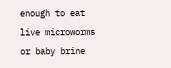enough to eat live microworms or baby brine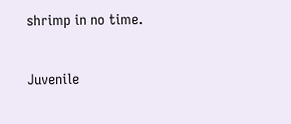shrimp in no time.

Juvenile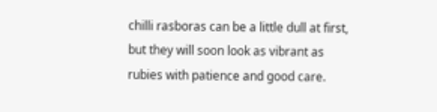chilli rasboras can be a little dull at first, but they will soon look as vibrant as rubies with patience and good care.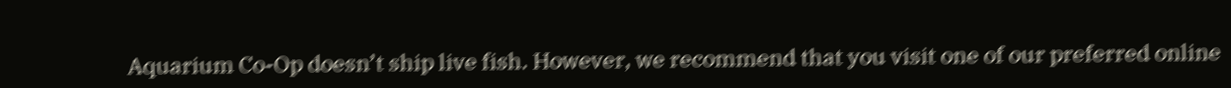Aquarium Co-Op doesn’t ship live fish. However, we recommend that you visit one of our preferred online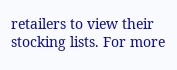retailers to view their stocking lists. For more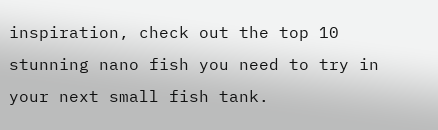inspiration, check out the top 10 stunning nano fish you need to try in your next small fish tank.